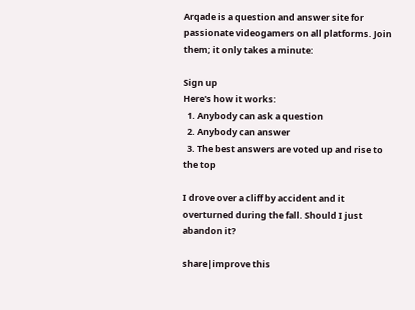Arqade is a question and answer site for passionate videogamers on all platforms. Join them; it only takes a minute:

Sign up
Here's how it works:
  1. Anybody can ask a question
  2. Anybody can answer
  3. The best answers are voted up and rise to the top

I drove over a cliff by accident and it overturned during the fall. Should I just abandon it?

share|improve this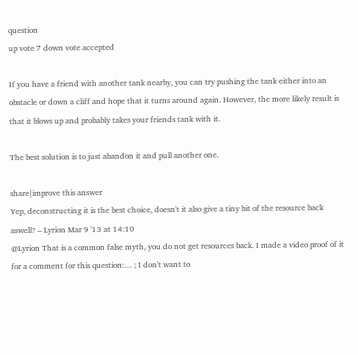question
up vote 7 down vote accepted

If you have a friend with another tank nearby, you can try pushing the tank either into an obstacle or down a cliff and hope that it turns around again. However, the more likely result is that it blows up and probably takes your friends tank with it.

The best solution is to just abandon it and pull another one.

share|improve this answer
Yep, deconstructing it is the best choice, doesn't it also give a tiny bit of the resource back aswell? – Lyrion Mar 9 '13 at 14:10
@Lyrion That is a common false myth, you do not get resources back. I made a video proof of it for a comment for this question:… ; I don't want to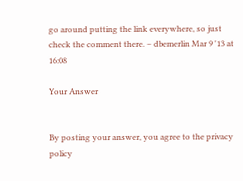go around putting the link everywhere, so just check the comment there. – dbemerlin Mar 9 '13 at 16:08

Your Answer


By posting your answer, you agree to the privacy policy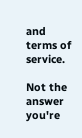and terms of service.

Not the answer you're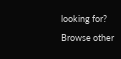looking for? Browse other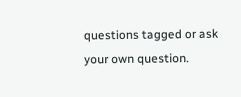questions tagged or ask your own question.